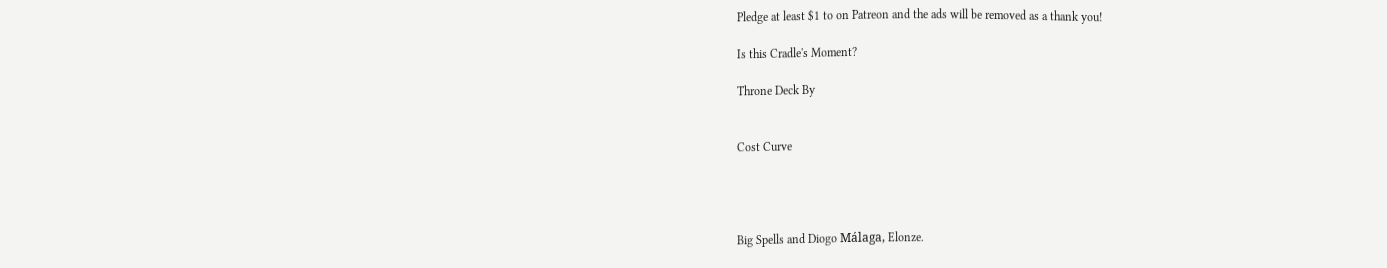Pledge at least $1 to on Patreon and the ads will be removed as a thank you!

Is this Cradle's Moment?

Throne Deck By


Cost Curve




Big Spells and Diogo Málaga, Elonze.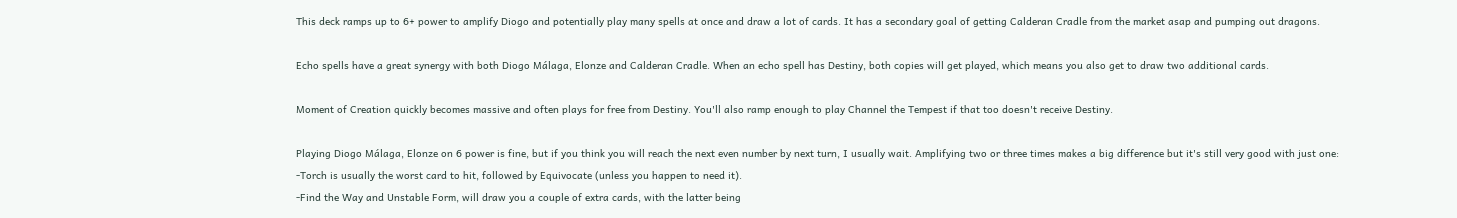This deck ramps up to 6+ power to amplify Diogo and potentially play many spells at once and draw a lot of cards. It has a secondary goal of getting Calderan Cradle from the market asap and pumping out dragons.

Echo spells have a great synergy with both Diogo Málaga, Elonze and Calderan Cradle. When an echo spell has Destiny, both copies will get played, which means you also get to draw two additional cards.

Moment of Creation quickly becomes massive and often plays for free from Destiny. You'll also ramp enough to play Channel the Tempest if that too doesn't receive Destiny.

Playing Diogo Málaga, Elonze on 6 power is fine, but if you think you will reach the next even number by next turn, I usually wait. Amplifying two or three times makes a big difference but it's still very good with just one:
-Torch is usually the worst card to hit, followed by Equivocate (unless you happen to need it).
-Find the Way and Unstable Form, will draw you a couple of extra cards, with the latter being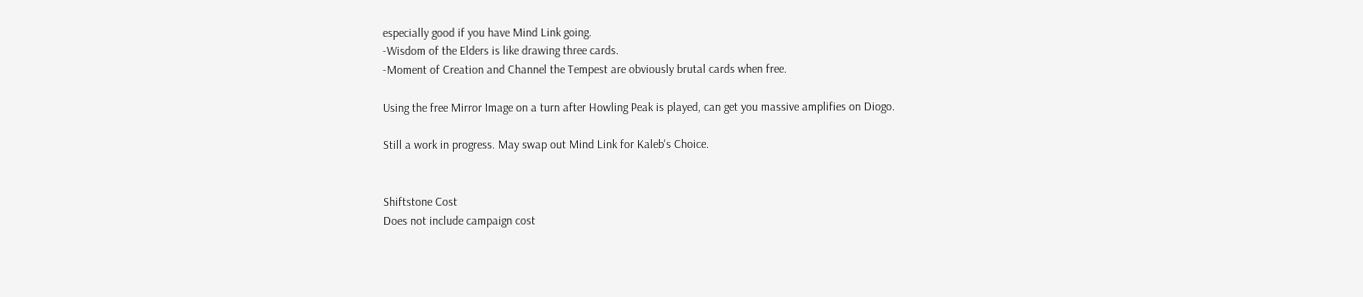especially good if you have Mind Link going.
-Wisdom of the Elders is like drawing three cards.
-Moment of Creation and Channel the Tempest are obviously brutal cards when free.

Using the free Mirror Image on a turn after Howling Peak is played, can get you massive amplifies on Diogo.

Still a work in progress. May swap out Mind Link for Kaleb's Choice.


Shiftstone Cost
Does not include campaign cost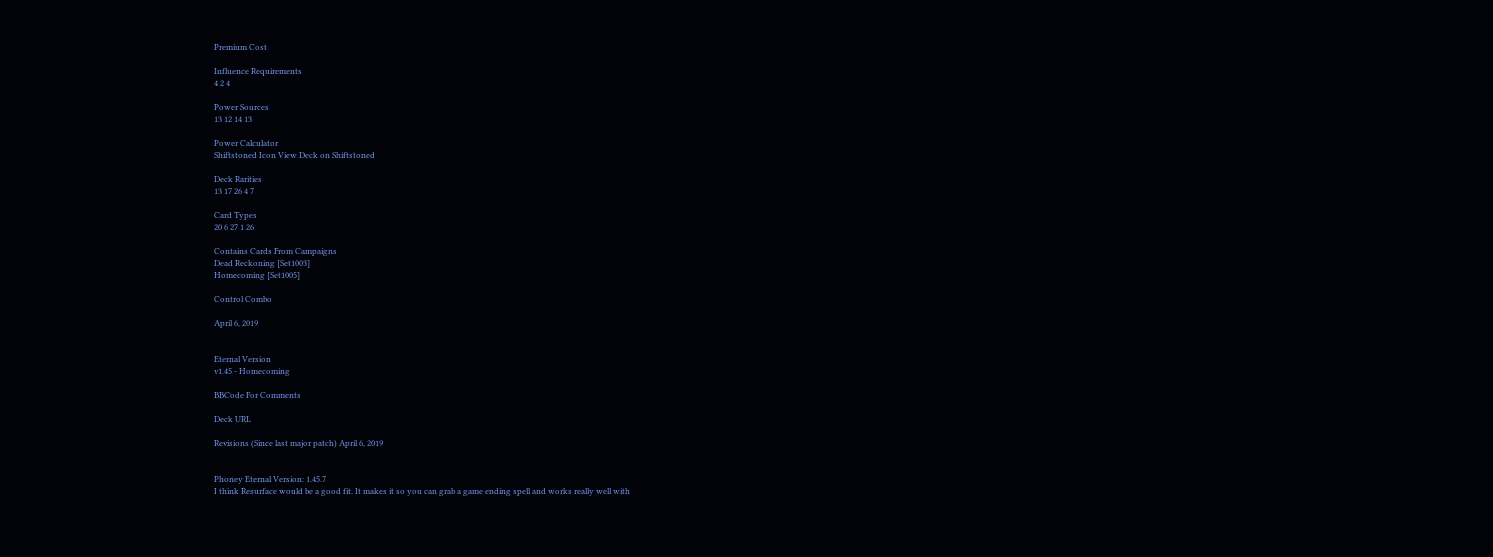Premium Cost

Influence Requirements
4 2 4

Power Sources
13 12 14 13

Power Calculator
Shiftstoned Icon View Deck on Shiftstoned

Deck Rarities
13 17 26 4 7

Card Types
20 6 27 1 26

Contains Cards From Campaigns
Dead Reckoning [Set1003]
Homecoming [Set1005]

Control Combo

April 6, 2019


Eternal Version
v1.45 - Homecoming

BBCode For Comments

Deck URL

Revisions (Since last major patch) April 6, 2019


Phoney Eternal Version: 1.45.7
I think Resurface would be a good fit. It makes it so you can grab a game ending spell and works really well with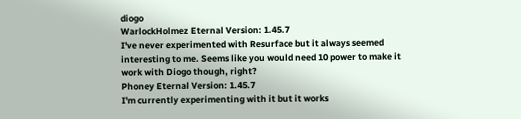diogo
WarlockHolmez Eternal Version: 1.45.7
I've never experimented with Resurface but it always seemed interesting to me. Seems like you would need 10 power to make it work with Diogo though, right?
Phoney Eternal Version: 1.45.7
I'm currently experimenting with it but it works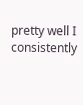pretty well I consistently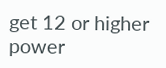get 12 or higher power